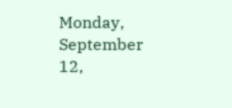Monday, September 12,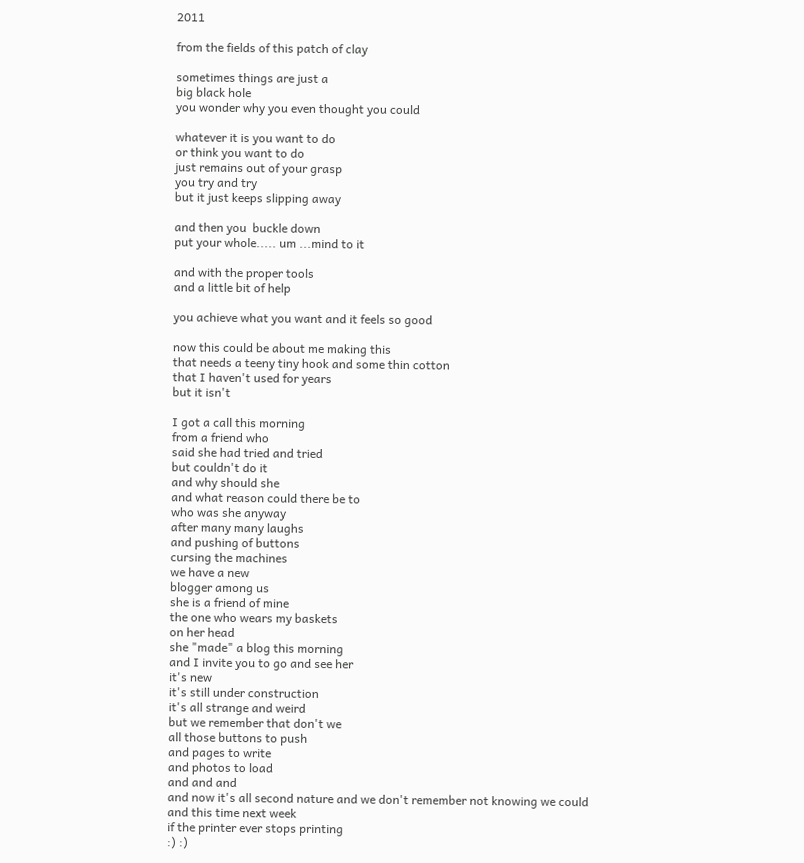2011

from the fields of this patch of clay

sometimes things are just a
big black hole
you wonder why you even thought you could

whatever it is you want to do
or think you want to do
just remains out of your grasp
you try and try
but it just keeps slipping away

and then you  buckle down
put your whole..... um ...mind to it

and with the proper tools
and a little bit of help

you achieve what you want and it feels so good

now this could be about me making this
that needs a teeny tiny hook and some thin cotton
that I haven't used for years
but it isn't

I got a call this morning
from a friend who
said she had tried and tried
but couldn't do it
and why should she
and what reason could there be to
who was she anyway
after many many laughs
and pushing of buttons
cursing the machines
we have a new
blogger among us
she is a friend of mine
the one who wears my baskets
on her head
she "made" a blog this morning
and I invite you to go and see her
it's new
it's still under construction
it's all strange and weird
but we remember that don't we
all those buttons to push
and pages to write
and photos to load
and and and
and now it's all second nature and we don't remember not knowing we could
and this time next week
if the printer ever stops printing
:) :)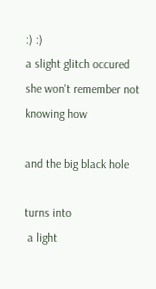:) :)
a slight glitch occured
she won't remember not knowing how

and the big black hole

turns into
 a light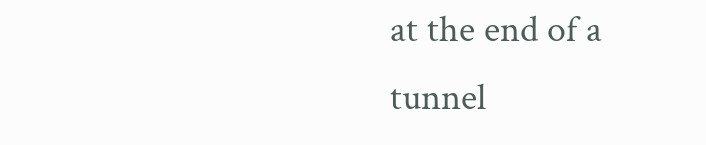at the end of a tunnel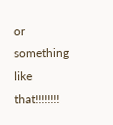or something like that!!!!!!!!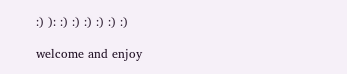:) ): :) :) :) :) :) :)

welcome and enjoy